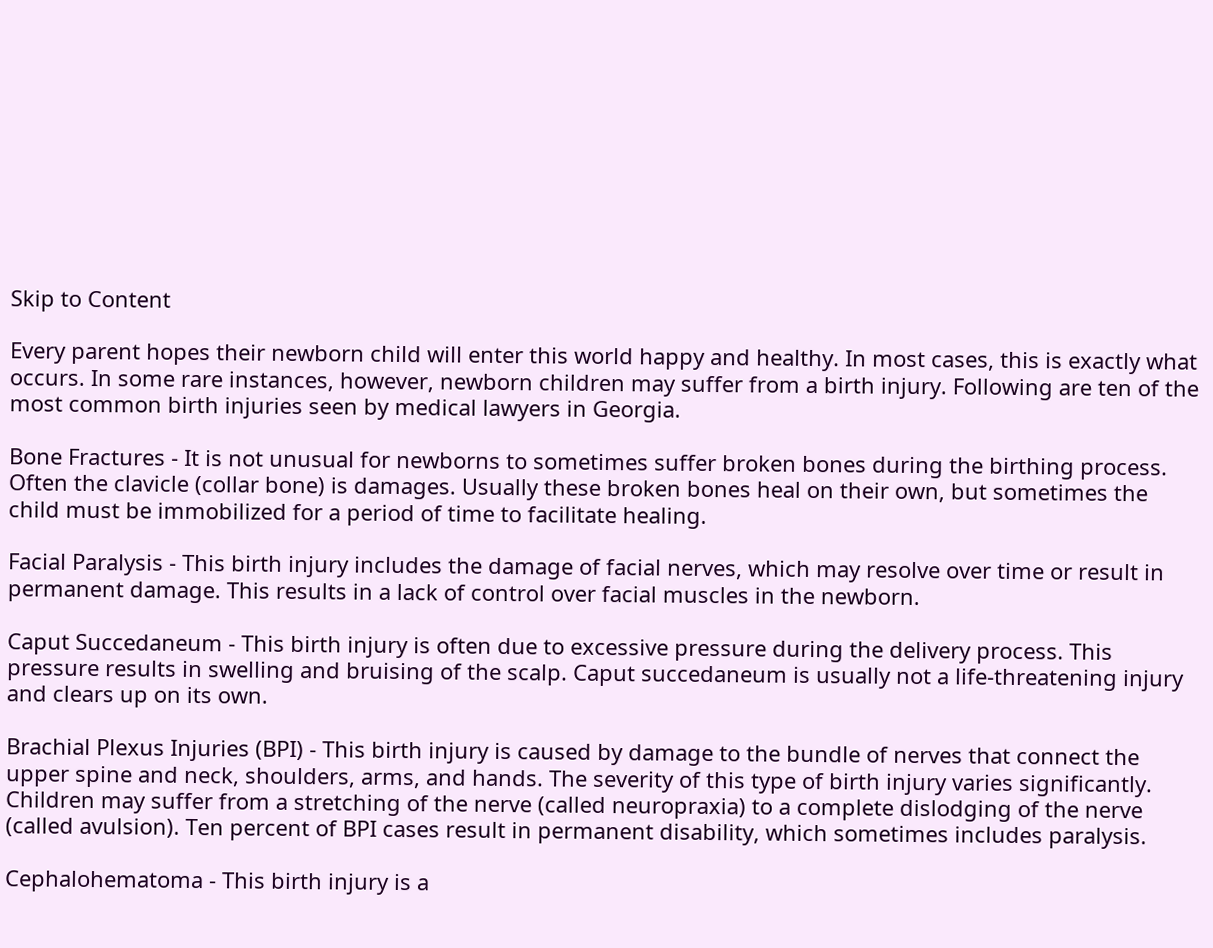Skip to Content

Every parent hopes their newborn child will enter this world happy and healthy. In most cases, this is exactly what occurs. In some rare instances, however, newborn children may suffer from a birth injury. Following are ten of the most common birth injuries seen by medical lawyers in Georgia.

Bone Fractures - It is not unusual for newborns to sometimes suffer broken bones during the birthing process. Often the clavicle (collar bone) is damages. Usually these broken bones heal on their own, but sometimes the child must be immobilized for a period of time to facilitate healing.

Facial Paralysis - This birth injury includes the damage of facial nerves, which may resolve over time or result in permanent damage. This results in a lack of control over facial muscles in the newborn.

Caput Succedaneum - This birth injury is often due to excessive pressure during the delivery process. This pressure results in swelling and bruising of the scalp. Caput succedaneum is usually not a life-threatening injury and clears up on its own.

Brachial Plexus Injuries (BPI) - This birth injury is caused by damage to the bundle of nerves that connect the upper spine and neck, shoulders, arms, and hands. The severity of this type of birth injury varies significantly. Children may suffer from a stretching of the nerve (called neuropraxia) to a complete dislodging of the nerve (called avulsion). Ten percent of BPI cases result in permanent disability, which sometimes includes paralysis.

Cephalohematoma - This birth injury is a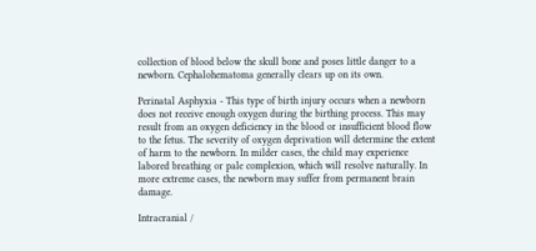collection of blood below the skull bone and poses little danger to a newborn. Cephalohematoma generally clears up on its own.

Perinatal Asphyxia - This type of birth injury occurs when a newborn does not receive enough oxygen during the birthing process. This may result from an oxygen deficiency in the blood or insufficient blood flow to the fetus. The severity of oxygen deprivation will determine the extent of harm to the newborn. In milder cases, the child may experience labored breathing or pale complexion, which will resolve naturally. In more extreme cases, the newborn may suffer from permanent brain damage.

Intracranial /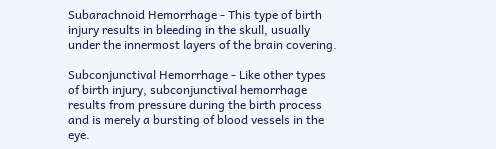Subarachnoid Hemorrhage - This type of birth injury results in bleeding in the skull, usually under the innermost layers of the brain covering.

Subconjunctival Hemorrhage - Like other types of birth injury, subconjunctival hemorrhage results from pressure during the birth process and is merely a bursting of blood vessels in the eye.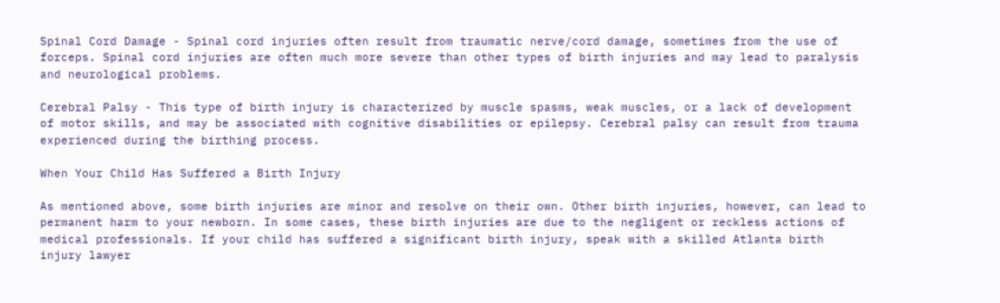Spinal Cord Damage - Spinal cord injuries often result from traumatic nerve/cord damage, sometimes from the use of forceps. Spinal cord injuries are often much more severe than other types of birth injuries and may lead to paralysis and neurological problems.

Cerebral Palsy - This type of birth injury is characterized by muscle spasms, weak muscles, or a lack of development of motor skills, and may be associated with cognitive disabilities or epilepsy. Cerebral palsy can result from trauma experienced during the birthing process.

When Your Child Has Suffered a Birth Injury

As mentioned above, some birth injuries are minor and resolve on their own. Other birth injuries, however, can lead to permanent harm to your newborn. In some cases, these birth injuries are due to the negligent or reckless actions of medical professionals. If your child has suffered a significant birth injury, speak with a skilled Atlanta birth injury lawyer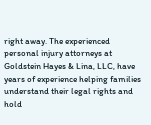right away. The experienced personal injury attorneys at Goldstein Hayes & Lina, LLC, have years of experience helping families understand their legal rights and hold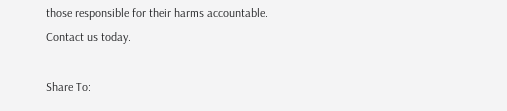those responsible for their harms accountable. Contact us today.

Share To: